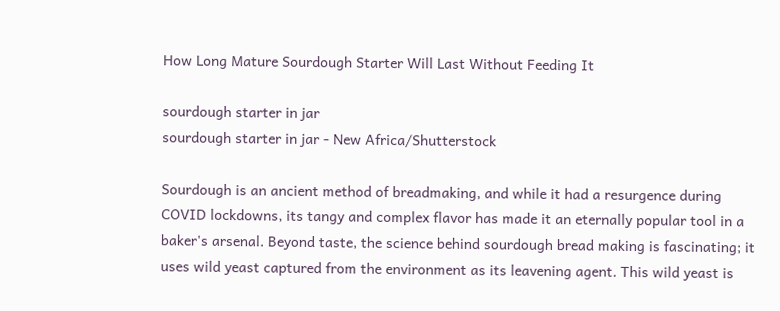How Long Mature Sourdough Starter Will Last Without Feeding It

sourdough starter in jar
sourdough starter in jar - New Africa/Shutterstock

Sourdough is an ancient method of breadmaking, and while it had a resurgence during COVID lockdowns, its tangy and complex flavor has made it an eternally popular tool in a baker's arsenal. Beyond taste, the science behind sourdough bread making is fascinating; it uses wild yeast captured from the environment as its leavening agent. This wild yeast is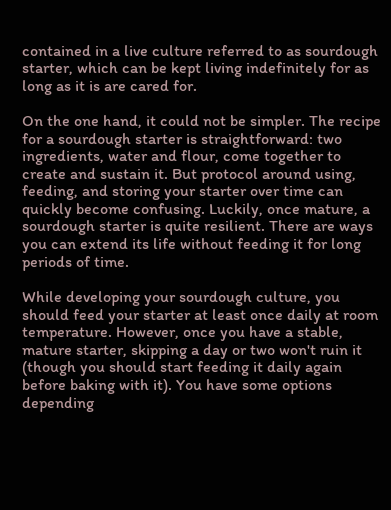contained in a live culture referred to as sourdough starter, which can be kept living indefinitely for as long as it is are cared for.

On the one hand, it could not be simpler. The recipe for a sourdough starter is straightforward: two ingredients, water and flour, come together to create and sustain it. But protocol around using, feeding, and storing your starter over time can quickly become confusing. Luckily, once mature, a sourdough starter is quite resilient. There are ways you can extend its life without feeding it for long periods of time.

While developing your sourdough culture, you should feed your starter at least once daily at room temperature. However, once you have a stable, mature starter, skipping a day or two won't ruin it (though you should start feeding it daily again before baking with it). You have some options depending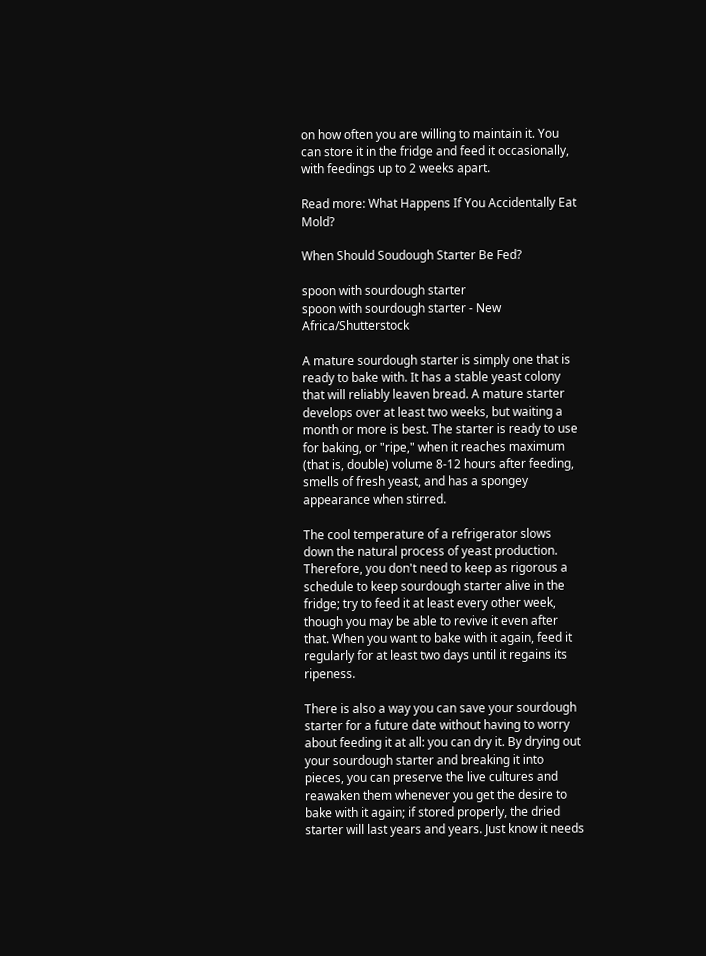on how often you are willing to maintain it. You can store it in the fridge and feed it occasionally, with feedings up to 2 weeks apart.

Read more: What Happens If You Accidentally Eat Mold?

When Should Soudough Starter Be Fed?

spoon with sourdough starter
spoon with sourdough starter - New Africa/Shutterstock

A mature sourdough starter is simply one that is ready to bake with. It has a stable yeast colony that will reliably leaven bread. A mature starter develops over at least two weeks, but waiting a month or more is best. The starter is ready to use for baking, or "ripe," when it reaches maximum (that is, double) volume 8-12 hours after feeding, smells of fresh yeast, and has a spongey appearance when stirred.

The cool temperature of a refrigerator slows down the natural process of yeast production. Therefore, you don't need to keep as rigorous a schedule to keep sourdough starter alive in the fridge; try to feed it at least every other week, though you may be able to revive it even after that. When you want to bake with it again, feed it regularly for at least two days until it regains its ripeness.

There is also a way you can save your sourdough starter for a future date without having to worry about feeding it at all: you can dry it. By drying out your sourdough starter and breaking it into pieces, you can preserve the live cultures and reawaken them whenever you get the desire to bake with it again; if stored properly, the dried starter will last years and years. Just know it needs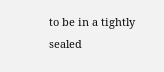to be in a tightly sealed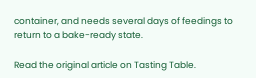container, and needs several days of feedings to return to a bake-ready state.

Read the original article on Tasting Table.